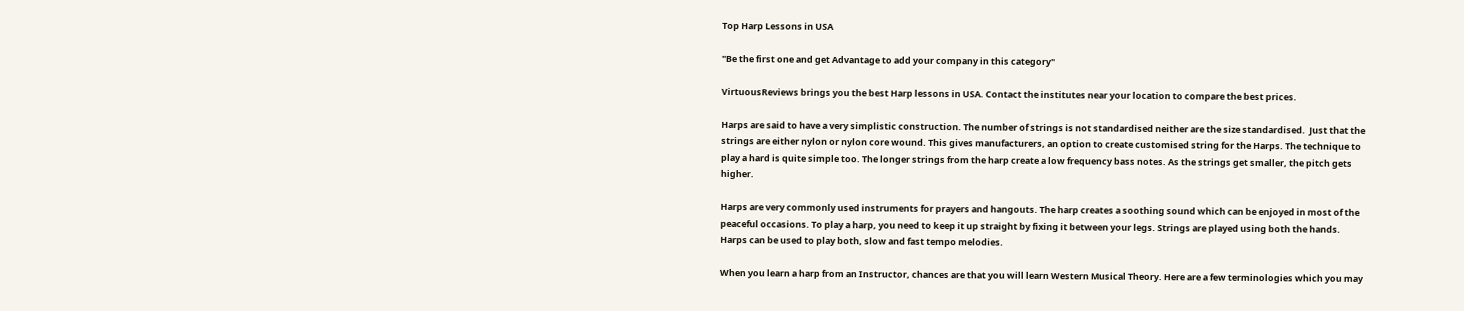Top Harp Lessons in USA

"Be the first one and get Advantage to add your company in this category"

VirtuousReviews brings you the best Harp lessons in USA. Contact the institutes near your location to compare the best prices.

Harps are said to have a very simplistic construction. The number of strings is not standardised neither are the size standardised.  Just that the strings are either nylon or nylon core wound. This gives manufacturers, an option to create customised string for the Harps. The technique to play a hard is quite simple too. The longer strings from the harp create a low frequency bass notes. As the strings get smaller, the pitch gets higher.

Harps are very commonly used instruments for prayers and hangouts. The harp creates a soothing sound which can be enjoyed in most of the peaceful occasions. To play a harp, you need to keep it up straight by fixing it between your legs. Strings are played using both the hands. Harps can be used to play both, slow and fast tempo melodies.

When you learn a harp from an Instructor, chances are that you will learn Western Musical Theory. Here are a few terminologies which you may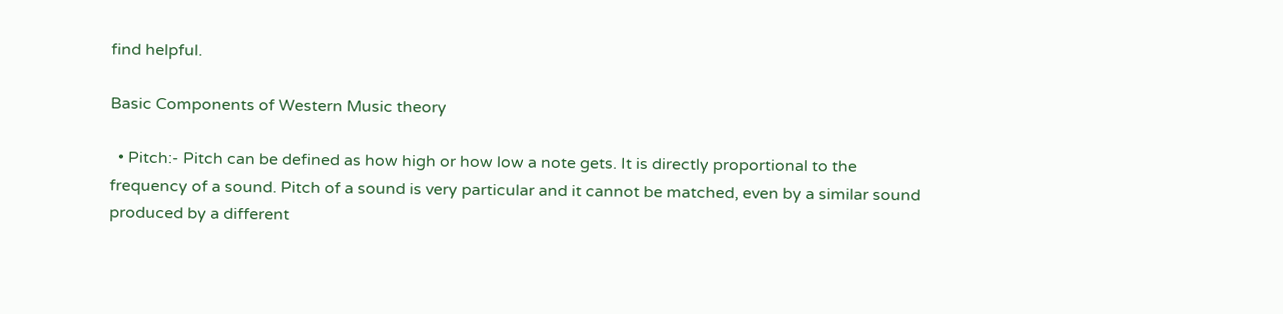find helpful.

Basic Components of Western Music theory

  • Pitch:- Pitch can be defined as how high or how low a note gets. It is directly proportional to the frequency of a sound. Pitch of a sound is very particular and it cannot be matched, even by a similar sound produced by a different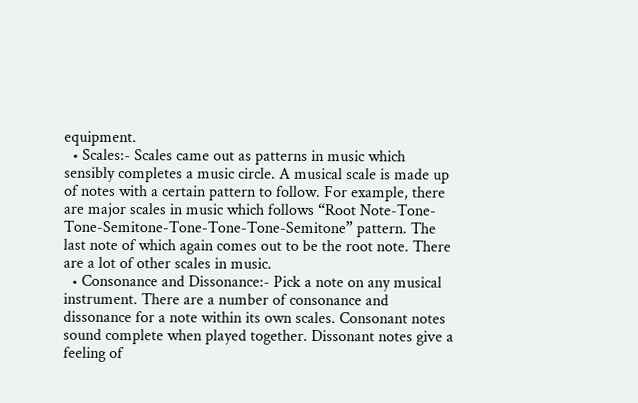equipment.
  • Scales:- Scales came out as patterns in music which sensibly completes a music circle. A musical scale is made up of notes with a certain pattern to follow. For example, there are major scales in music which follows “Root Note-Tone-Tone-Semitone-Tone-Tone-Tone-Semitone” pattern. The last note of which again comes out to be the root note. There are a lot of other scales in music.
  • Consonance and Dissonance:- Pick a note on any musical instrument. There are a number of consonance and dissonance for a note within its own scales. Consonant notes sound complete when played together. Dissonant notes give a feeling of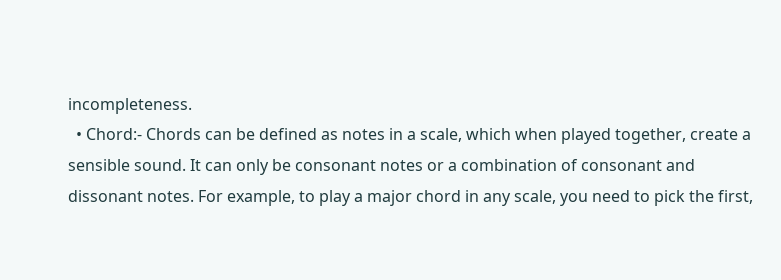incompleteness.
  • Chord:- Chords can be defined as notes in a scale, which when played together, create a sensible sound. It can only be consonant notes or a combination of consonant and dissonant notes. For example, to play a major chord in any scale, you need to pick the first,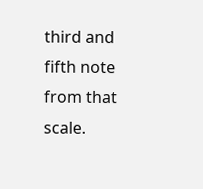third and fifth note from that scale.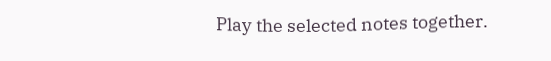Play the selected notes together.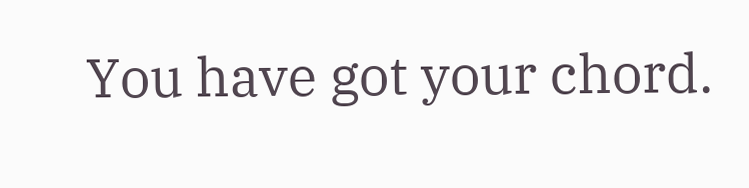You have got your chord.